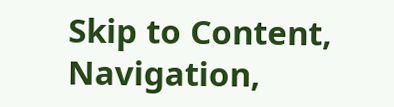Skip to Content, Navigation,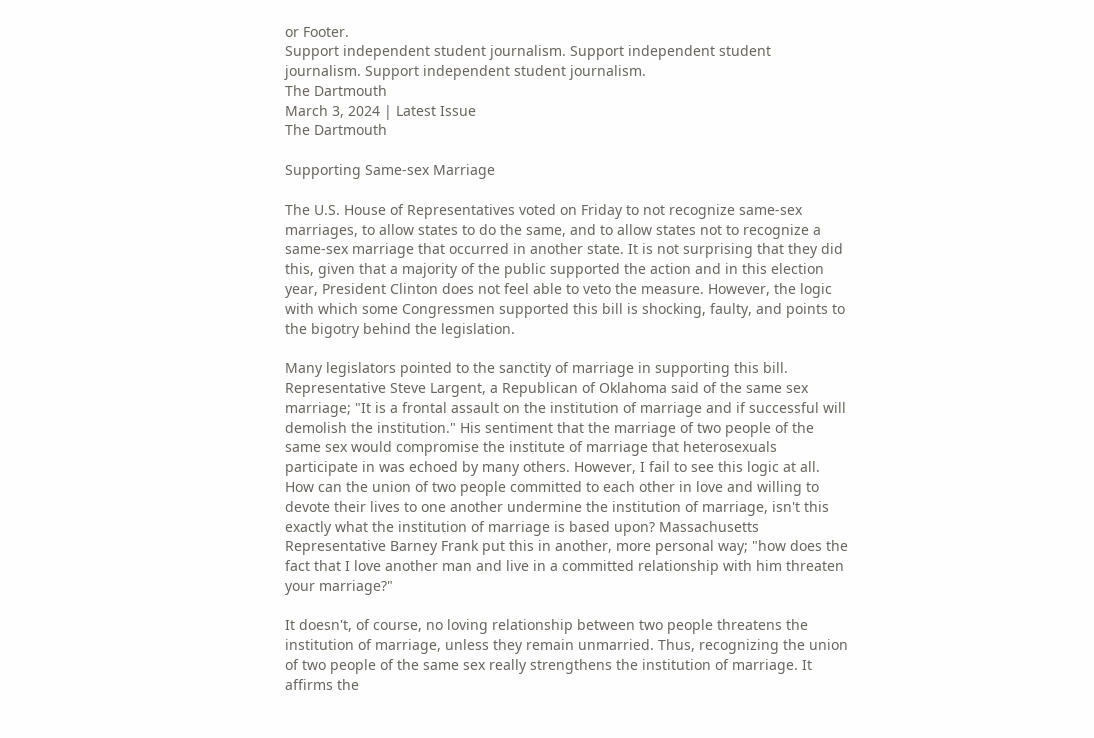or Footer.
Support independent student journalism. Support independent student journalism. Support independent student journalism.
The Dartmouth
March 3, 2024 | Latest Issue
The Dartmouth

Supporting Same-sex Marriage

The U.S. House of Representatives voted on Friday to not recognize same-sex marriages, to allow states to do the same, and to allow states not to recognize a same-sex marriage that occurred in another state. It is not surprising that they did this, given that a majority of the public supported the action and in this election year, President Clinton does not feel able to veto the measure. However, the logic with which some Congressmen supported this bill is shocking, faulty, and points to the bigotry behind the legislation.

Many legislators pointed to the sanctity of marriage in supporting this bill. Representative Steve Largent, a Republican of Oklahoma said of the same sex marriage; "It is a frontal assault on the institution of marriage and if successful will demolish the institution." His sentiment that the marriage of two people of the same sex would compromise the institute of marriage that heterosexuals participate in was echoed by many others. However, I fail to see this logic at all. How can the union of two people committed to each other in love and willing to devote their lives to one another undermine the institution of marriage, isn't this exactly what the institution of marriage is based upon? Massachusetts Representative Barney Frank put this in another, more personal way; "how does the fact that I love another man and live in a committed relationship with him threaten your marriage?"

It doesn't, of course, no loving relationship between two people threatens the institution of marriage, unless they remain unmarried. Thus, recognizing the union of two people of the same sex really strengthens the institution of marriage. It affirms the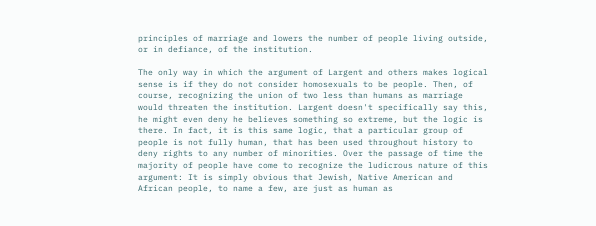principles of marriage and lowers the number of people living outside, or in defiance, of the institution.

The only way in which the argument of Largent and others makes logical sense is if they do not consider homosexuals to be people. Then, of course, recognizing the union of two less than humans as marriage would threaten the institution. Largent doesn't specifically say this, he might even deny he believes something so extreme, but the logic is there. In fact, it is this same logic, that a particular group of people is not fully human, that has been used throughout history to deny rights to any number of minorities. Over the passage of time the majority of people have come to recognize the ludicrous nature of this argument: It is simply obvious that Jewish, Native American and African people, to name a few, are just as human as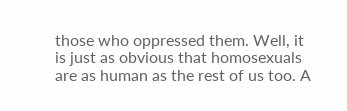those who oppressed them. Well, it is just as obvious that homosexuals are as human as the rest of us too. A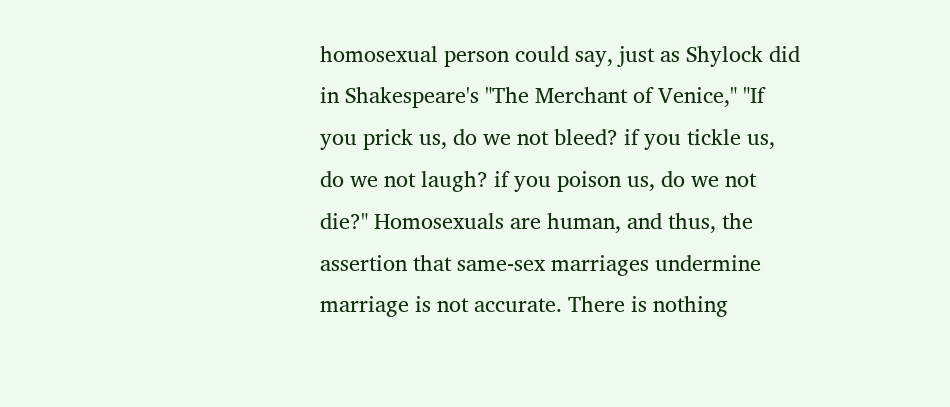homosexual person could say, just as Shylock did in Shakespeare's "The Merchant of Venice," "If you prick us, do we not bleed? if you tickle us, do we not laugh? if you poison us, do we not die?" Homosexuals are human, and thus, the assertion that same-sex marriages undermine marriage is not accurate. There is nothing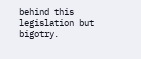behind this legislation but bigotry.